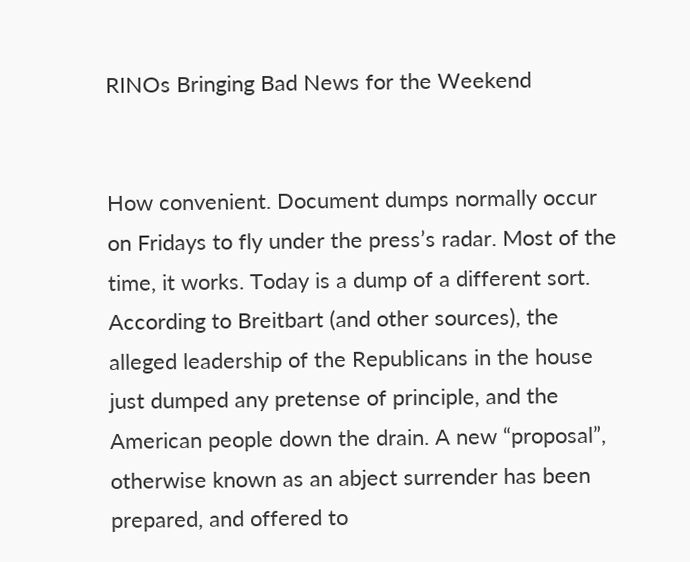RINOs Bringing Bad News for the Weekend


How convenient. Document dumps normally occur on Fridays to fly under the press’s radar. Most of the time, it works. Today is a dump of a different sort. According to Breitbart (and other sources), the alleged leadership of the Republicans in the house just dumped any pretense of principle, and the American people down the drain. A new “proposal”, otherwise known as an abject surrender has been prepared, and offered to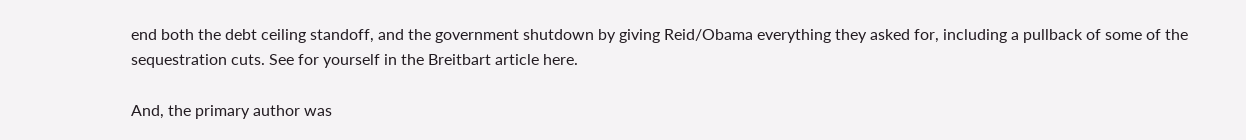end both the debt ceiling standoff, and the government shutdown by giving Reid/Obama everything they asked for, including a pullback of some of the sequestration cuts. See for yourself in the Breitbart article here.

And, the primary author was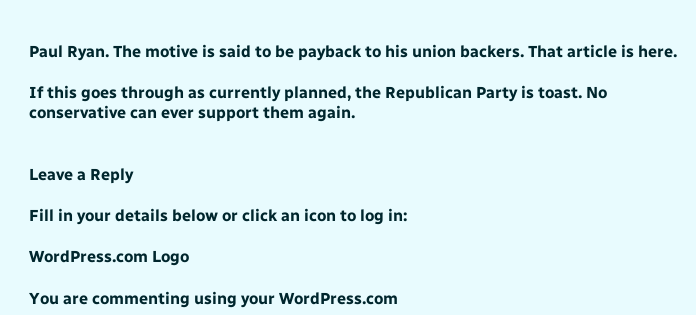Paul Ryan. The motive is said to be payback to his union backers. That article is here.

If this goes through as currently planned, the Republican Party is toast. No conservative can ever support them again.


Leave a Reply

Fill in your details below or click an icon to log in:

WordPress.com Logo

You are commenting using your WordPress.com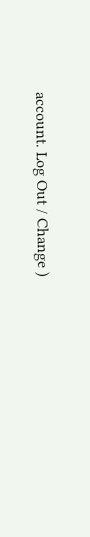account. Log Out / Change )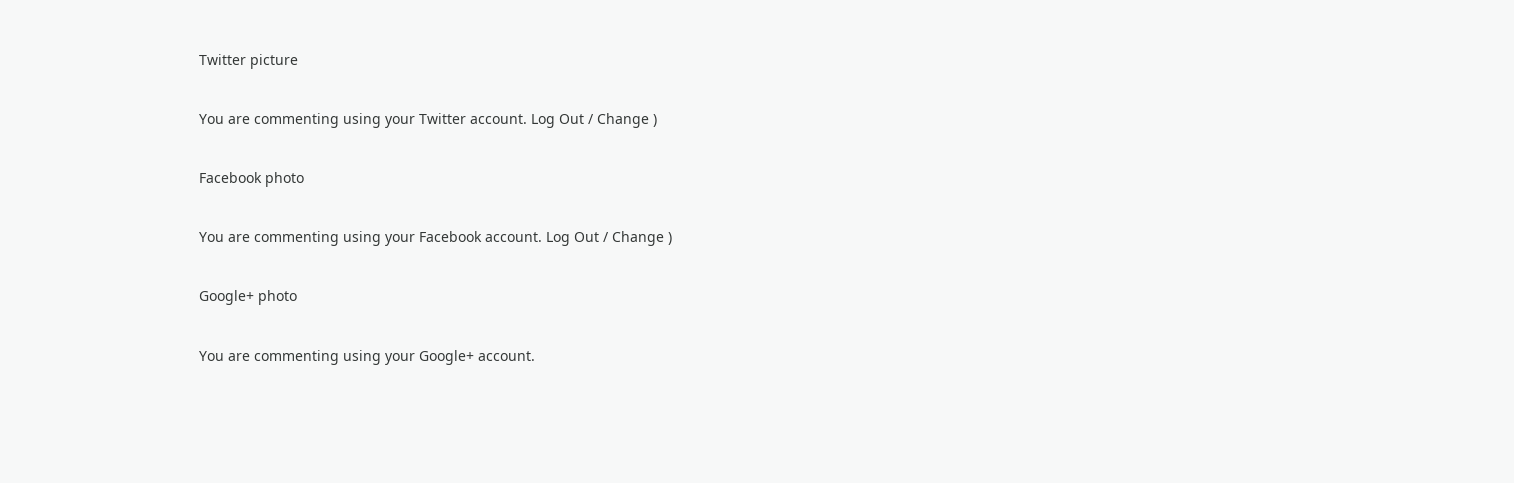Twitter picture

You are commenting using your Twitter account. Log Out / Change )

Facebook photo

You are commenting using your Facebook account. Log Out / Change )

Google+ photo

You are commenting using your Google+ account.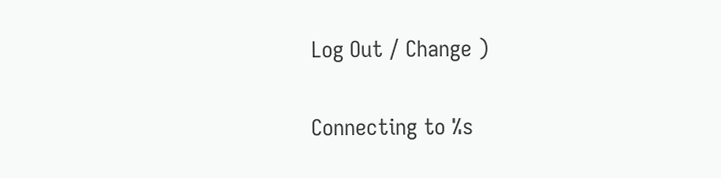Log Out / Change )

Connecting to %s